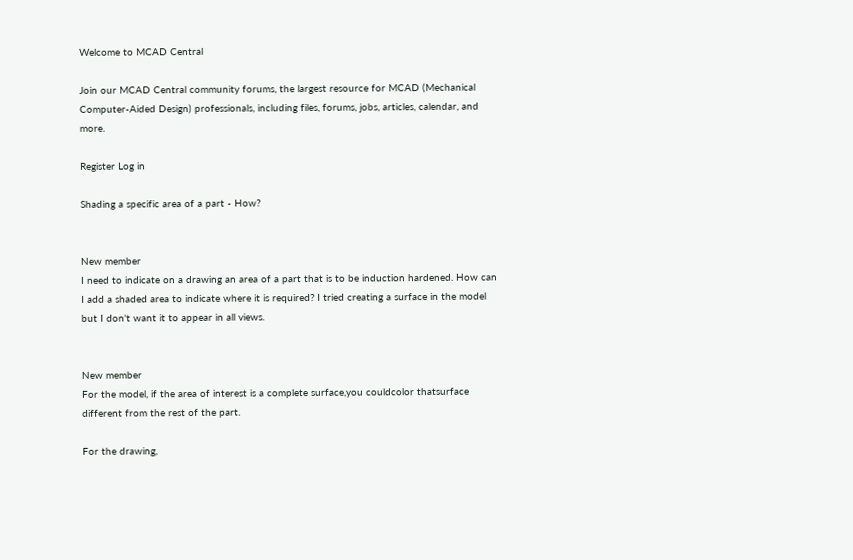Welcome to MCAD Central

Join our MCAD Central community forums, the largest resource for MCAD (Mechanical Computer-Aided Design) professionals, including files, forums, jobs, articles, calendar, and more.

Register Log in

Shading a specific area of a part - How?


New member
I need to indicate on a drawing an area of a part that is to be induction hardened. How can I add a shaded area to indicate where it is required? I tried creating a surface in the model but I don't want it to appear in all views.


New member
For the model, if the area of interest is a complete surface,you couldcolor thatsurface different from the rest of the part.

For the drawing,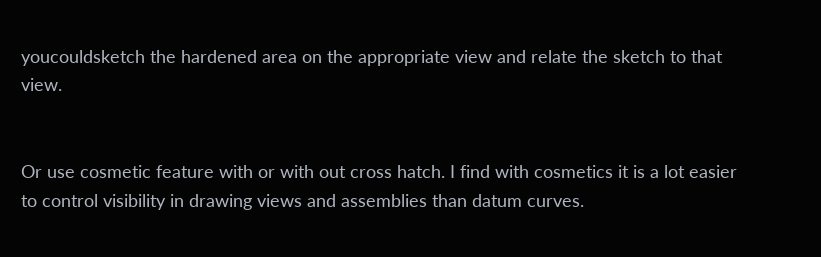youcouldsketch the hardened area on the appropriate view and relate the sketch to that view.


Or use cosmetic feature with or with out cross hatch. I find with cosmetics it is a lot easier to control visibility in drawing views and assemblies than datum curves.